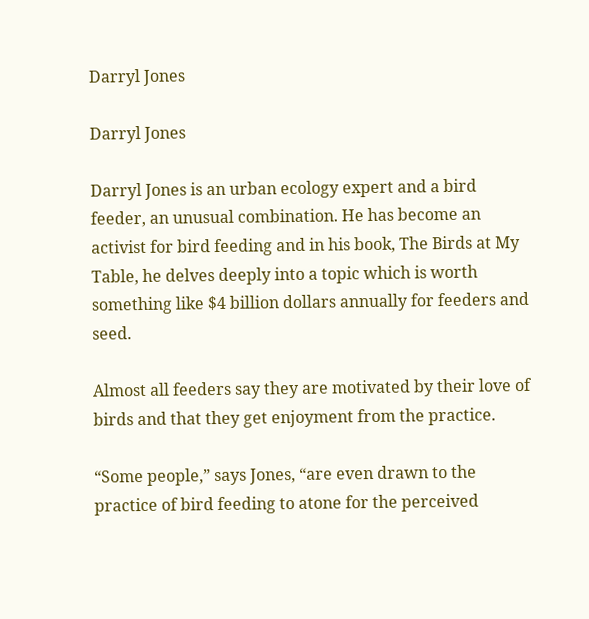Darryl Jones

Darryl Jones

Darryl Jones is an urban ecology expert and a bird feeder, an unusual combination. He has become an activist for bird feeding and in his book, The Birds at My Table, he delves deeply into a topic which is worth something like $4 billion dollars annually for feeders and seed.

Almost all feeders say they are motivated by their love of birds and that they get enjoyment from the practice.

“Some people,” says Jones, “are even drawn to the practice of bird feeding to atone for the perceived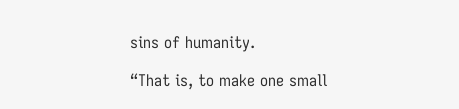sins of humanity.

“That is, to make one small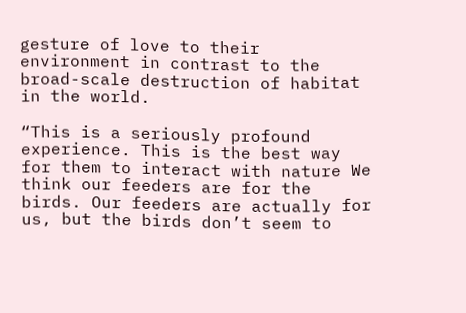gesture of love to their environment in contrast to the broad-scale destruction of habitat in the world.

“This is a seriously profound experience. This is the best way for them to interact with nature We think our feeders are for the birds. Our feeders are actually for us, but the birds don’t seem to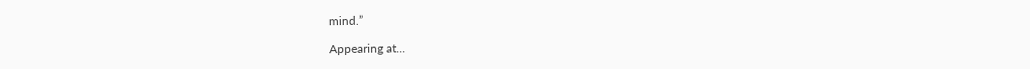mind.”

Appearing at...